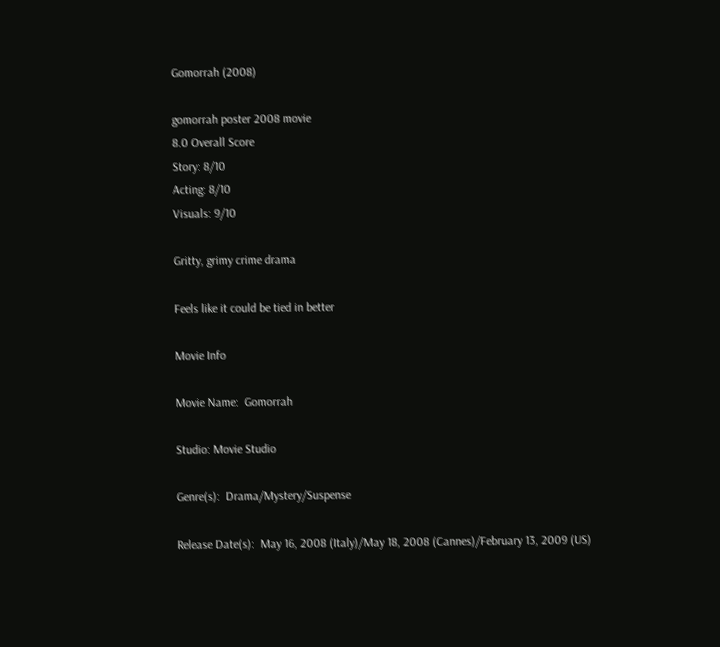Gomorrah (2008)

gomorrah poster 2008 movie
8.0 Overall Score
Story: 8/10
Acting: 8/10
Visuals: 9/10

Gritty, grimy crime drama

Feels like it could be tied in better

Movie Info

Movie Name:  Gomorrah

Studio: Movie Studio

Genre(s):  Drama/Mystery/Suspense

Release Date(s):  May 16, 2008 (Italy)/May 18, 2008 (Cannes)/February 13, 2009 (US)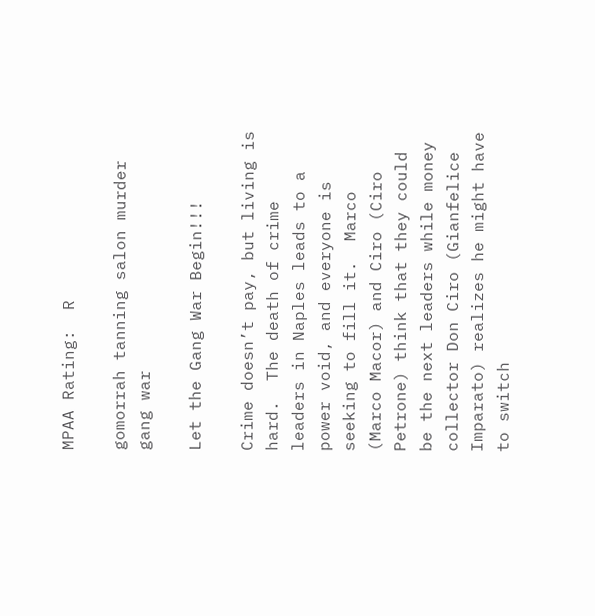MPAA Rating:  R

gomorrah tanning salon murder gang war

Let the Gang War Begin!!!

Crime doesn’t pay, but living is hard.  The death of crime leaders in Naples leads to a power void, and everyone is seeking to fill it.  Marco (Marco Macor) and Ciro (Ciro Petrone) think that they could be the next leaders while money collector Don Ciro (Gianfelice Imparato) realizes he might have to switch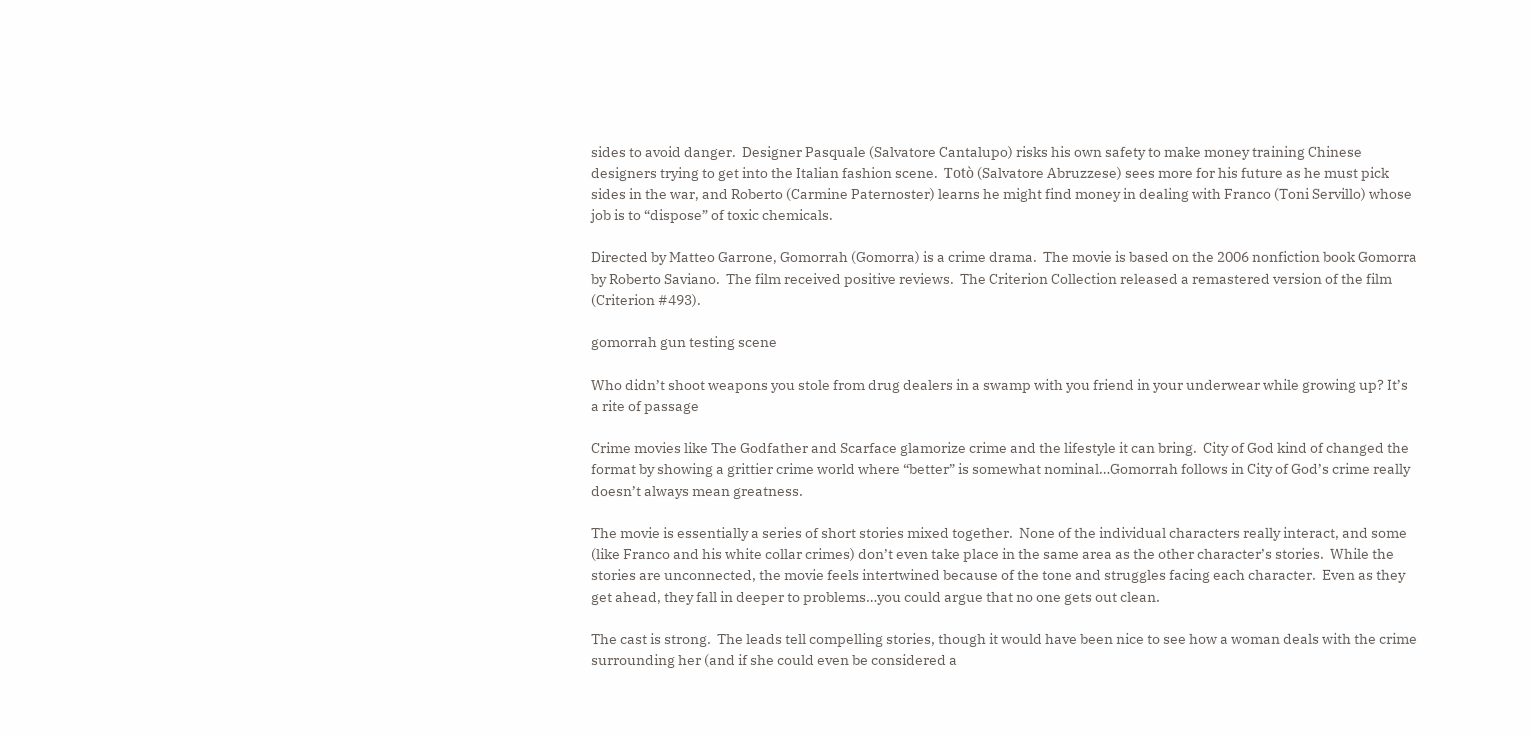sides to avoid danger.  Designer Pasquale (Salvatore Cantalupo) risks his own safety to make money training Chinese designers trying to get into the Italian fashion scene.  Totò (Salvatore Abruzzese) sees more for his future as he must pick sides in the war, and Roberto (Carmine Paternoster) learns he might find money in dealing with Franco (Toni Servillo) whose job is to “dispose” of toxic chemicals.

Directed by Matteo Garrone, Gomorrah (Gomorra) is a crime drama.  The movie is based on the 2006 nonfiction book Gomorra by Roberto Saviano.  The film received positive reviews.  The Criterion Collection released a remastered version of the film (Criterion #493).

gomorrah gun testing scene

Who didn’t shoot weapons you stole from drug dealers in a swamp with you friend in your underwear while growing up? It’s a rite of passage

Crime movies like The Godfather and Scarface glamorize crime and the lifestyle it can bring.  City of God kind of changed the format by showing a grittier crime world where “better” is somewhat nominal…Gomorrah follows in City of God’s crime really doesn’t always mean greatness.

The movie is essentially a series of short stories mixed together.  None of the individual characters really interact, and some (like Franco and his white collar crimes) don’t even take place in the same area as the other character’s stories.  While the stories are unconnected, the movie feels intertwined because of the tone and struggles facing each character.  Even as they get ahead, they fall in deeper to problems…you could argue that no one gets out clean.

The cast is strong.  The leads tell compelling stories, though it would have been nice to see how a woman deals with the crime surrounding her (and if she could even be considered a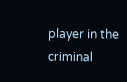player in the criminal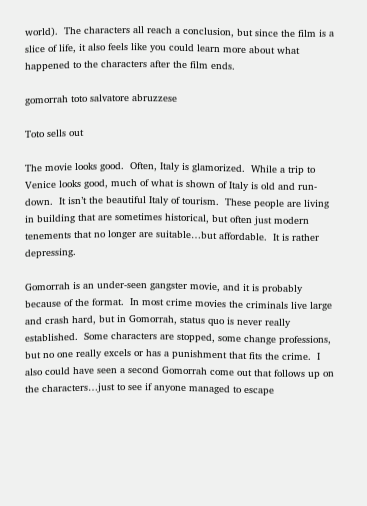world).  The characters all reach a conclusion, but since the film is a slice of life, it also feels like you could learn more about what happened to the characters after the film ends.

gomorrah toto salvatore abruzzese

Toto sells out

The movie looks good.  Often, Italy is glamorized.  While a trip to Venice looks good, much of what is shown of Italy is old and run-down.  It isn’t the beautiful Italy of tourism.  These people are living in building that are sometimes historical, but often just modern tenements that no longer are suitable…but affordable.  It is rather depressing.

Gomorrah is an under-seen gangster movie, and it is probably because of the format.  In most crime movies the criminals live large and crash hard, but in Gomorrah, status quo is never really established.  Some characters are stopped, some change professions, but no one really excels or has a punishment that fits the crime.  I also could have seen a second Gomorrah come out that follows up on the characters…just to see if anyone managed to escape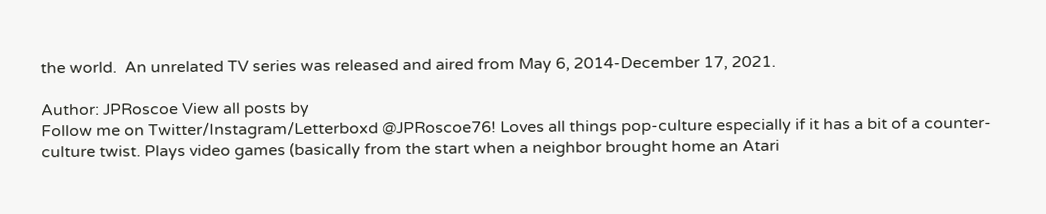the world.  An unrelated TV series was released and aired from May 6, 2014-December 17, 2021.

Author: JPRoscoe View all posts by
Follow me on Twitter/Instagram/Letterboxd @JPRoscoe76! Loves all things pop-culture especially if it has a bit of a counter-culture twist. Plays video games (basically from the start when a neighbor brought home an Atari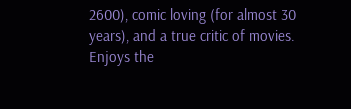2600), comic loving (for almost 30 years), and a true critic of movies. Enjoys the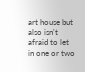art house but also isn't afraid to let in one or two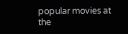popular movies at the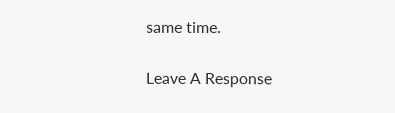same time.

Leave A Response